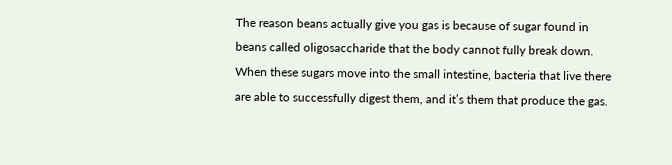The reason beans actually give you gas is because of sugar found in beans called oligosaccharide that the body cannot fully break down. When these sugars move into the small intestine, bacteria that live there are able to successfully digest them, and it’s them that produce the gas.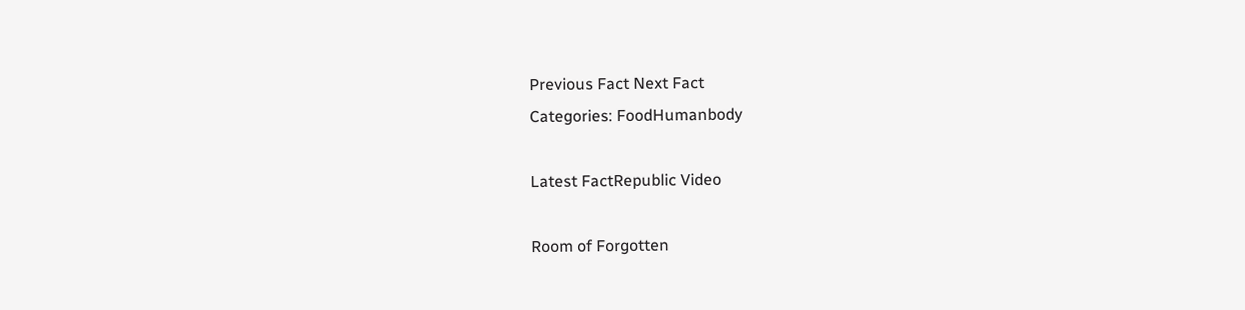Previous Fact Next Fact
Categories: FoodHumanbody

Latest FactRepublic Video

Room of Forgotten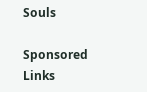Souls

Sponsored Links